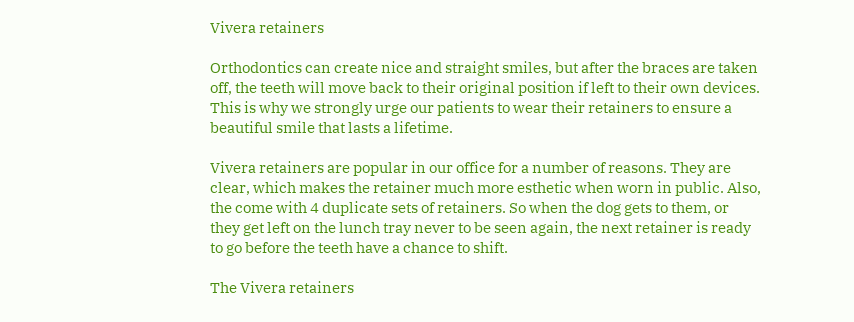Vivera retainers

Orthodontics can create nice and straight smiles, but after the braces are taken off, the teeth will move back to their original position if left to their own devices. This is why we strongly urge our patients to wear their retainers to ensure a beautiful smile that lasts a lifetime.

Vivera retainers are popular in our office for a number of reasons. They are clear, which makes the retainer much more esthetic when worn in public. Also, the come with 4 duplicate sets of retainers. So when the dog gets to them, or they get left on the lunch tray never to be seen again, the next retainer is ready to go before the teeth have a chance to shift.

The Vivera retainers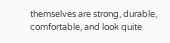themselves are strong, durable, comfortable, and look quite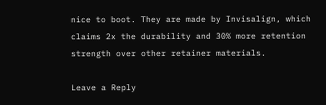nice to boot. They are made by Invisalign, which claims 2x the durability and 30% more retention strength over other retainer materials.

Leave a Reply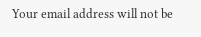Your email address will not be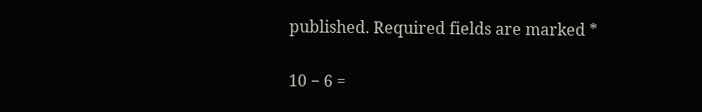published. Required fields are marked *

10 − 6 =